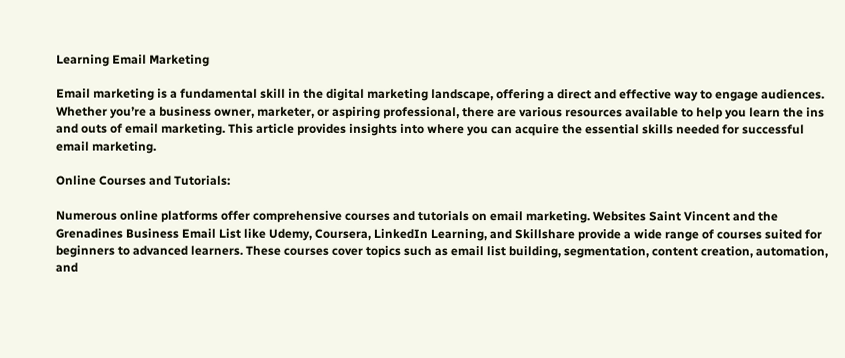Learning Email Marketing

Email marketing is a fundamental skill in the digital marketing landscape, offering a direct and effective way to engage audiences. Whether you’re a business owner, marketer, or aspiring professional, there are various resources available to help you learn the ins and outs of email marketing. This article provides insights into where you can acquire the essential skills needed for successful email marketing.

Online Courses and Tutorials:

Numerous online platforms offer comprehensive courses and tutorials on email marketing. Websites Saint Vincent and the Grenadines Business Email List like Udemy, Coursera, LinkedIn Learning, and Skillshare provide a wide range of courses suited for beginners to advanced learners. These courses cover topics such as email list building, segmentation, content creation, automation, and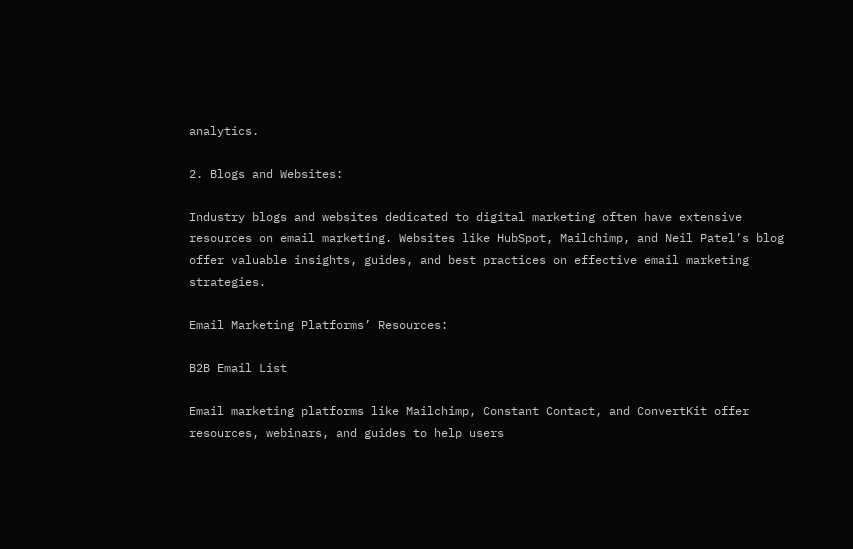analytics.

2. Blogs and Websites:

Industry blogs and websites dedicated to digital marketing often have extensive resources on email marketing. Websites like HubSpot, Mailchimp, and Neil Patel’s blog offer valuable insights, guides, and best practices on effective email marketing strategies.

Email Marketing Platforms’ Resources:

B2B Email List

Email marketing platforms like Mailchimp, Constant Contact, and ConvertKit offer resources, webinars, and guides to help users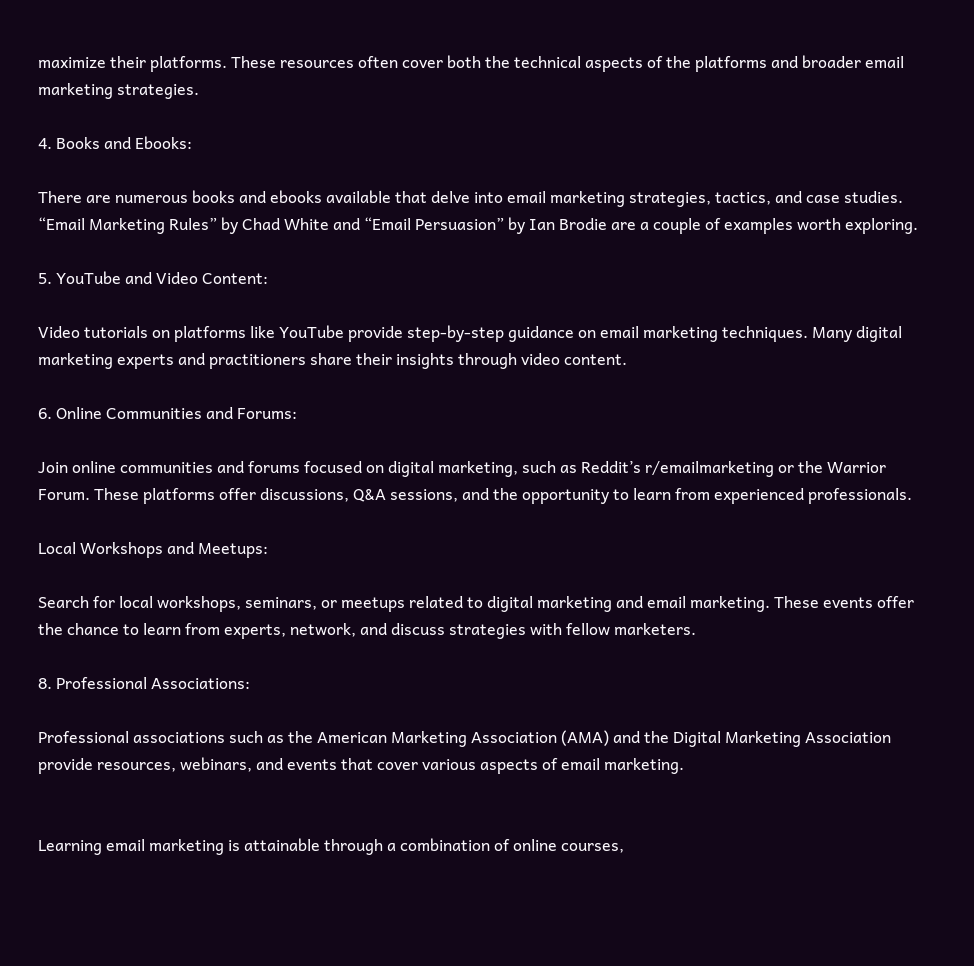maximize their platforms. These resources often cover both the technical aspects of the platforms and broader email marketing strategies.

4. Books and Ebooks:

There are numerous books and ebooks available that delve into email marketing strategies, tactics, and case studies. “Email Marketing Rules” by Chad White and “Email Persuasion” by Ian Brodie are a couple of examples worth exploring.

5. YouTube and Video Content:

Video tutorials on platforms like YouTube provide step-by-step guidance on email marketing techniques. Many digital marketing experts and practitioners share their insights through video content.

6. Online Communities and Forums:

Join online communities and forums focused on digital marketing, such as Reddit’s r/emailmarketing or the Warrior Forum. These platforms offer discussions, Q&A sessions, and the opportunity to learn from experienced professionals.

Local Workshops and Meetups:

Search for local workshops, seminars, or meetups related to digital marketing and email marketing. These events offer the chance to learn from experts, network, and discuss strategies with fellow marketers.

8. Professional Associations:

Professional associations such as the American Marketing Association (AMA) and the Digital Marketing Association provide resources, webinars, and events that cover various aspects of email marketing.


Learning email marketing is attainable through a combination of online courses,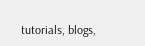tutorials, blogs,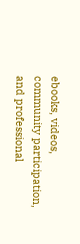ebooks, videos, community participation, and professional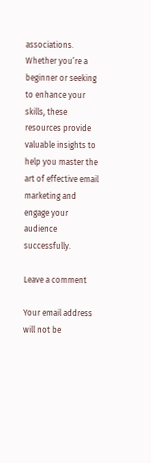associations. Whether you’re a beginner or seeking to enhance your skills, these resources provide valuable insights to help you master the art of effective email marketing and engage your audience successfully.

Leave a comment

Your email address will not be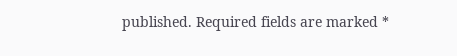published. Required fields are marked *